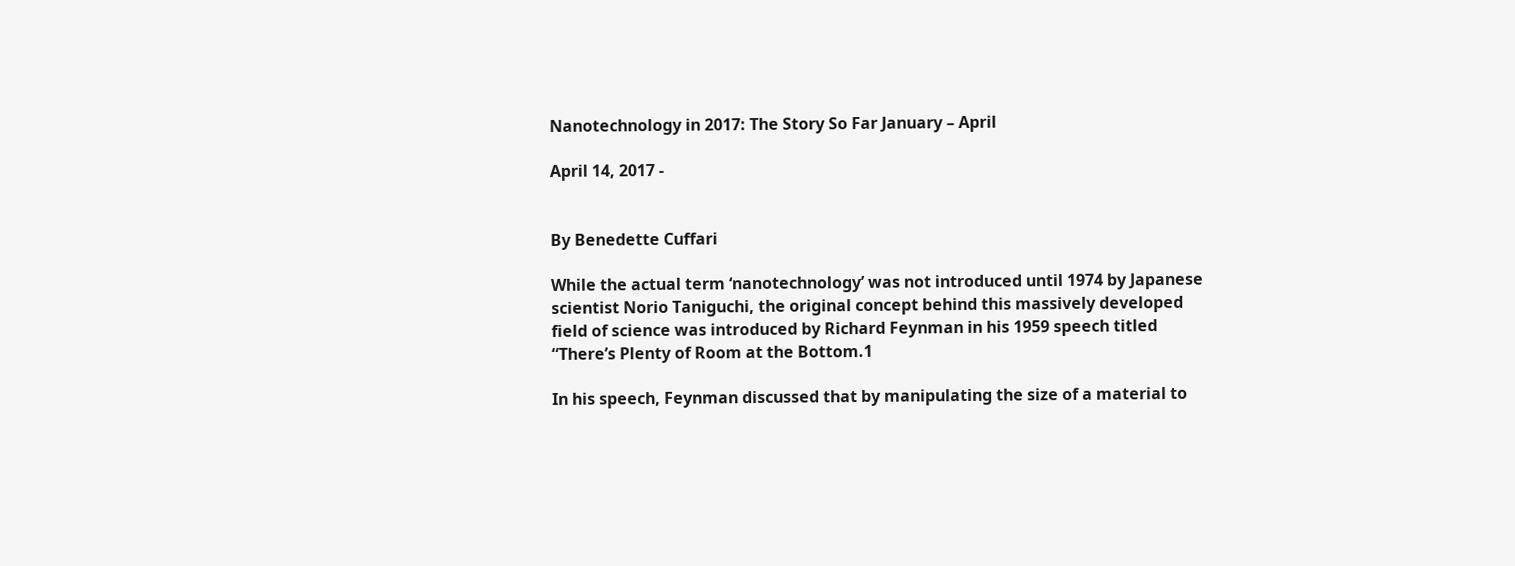Nanotechnology in 2017: The Story So Far January – April

April 14, 2017 -


By Benedette Cuffari

While the actual term ‘nanotechnology’ was not introduced until 1974 by Japanese scientist Norio Taniguchi, the original concept behind this massively developed field of science was introduced by Richard Feynman in his 1959 speech titled “There’s Plenty of Room at the Bottom.1

In his speech, Feynman discussed that by manipulating the size of a material to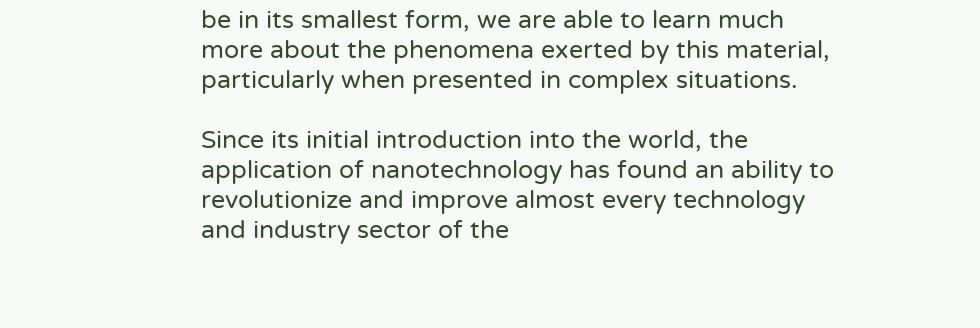be in its smallest form, we are able to learn much more about the phenomena exerted by this material, particularly when presented in complex situations.

Since its initial introduction into the world, the application of nanotechnology has found an ability to revolutionize and improve almost every technology and industry sector of the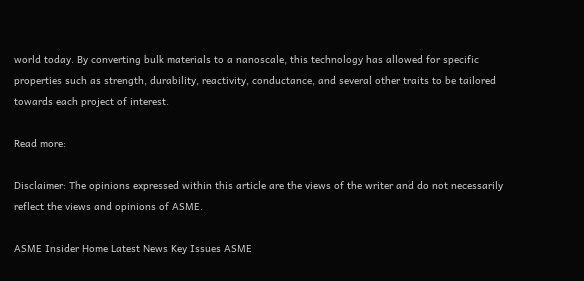world today. By converting bulk materials to a nanoscale, this technology has allowed for specific properties such as strength, durability, reactivity, conductance, and several other traits to be tailored towards each project of interest.

Read more:

Disclaimer: The opinions expressed within this article are the views of the writer and do not necessarily reflect the views and opinions of ASME.

ASME Insider Home Latest News Key Issues ASME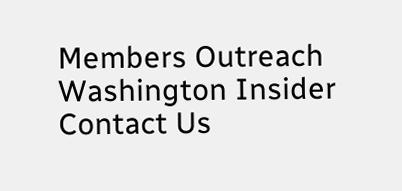Members Outreach Washington Insider Contact Us